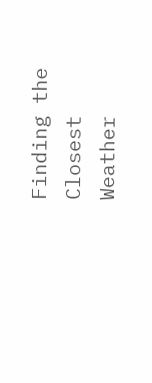Finding the Closest Weather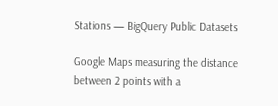Stations — BigQuery Public Datasets

Google Maps measuring the distance between 2 points with a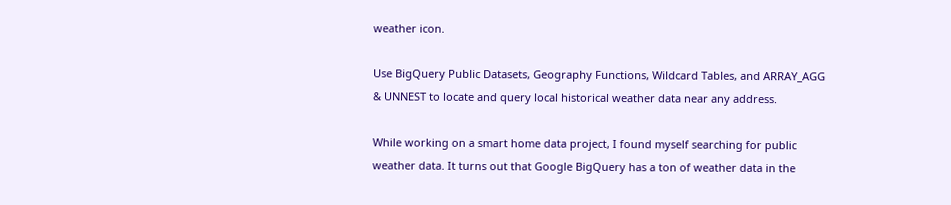weather icon.

Use BigQuery Public Datasets, Geography Functions, Wildcard Tables, and ARRAY_AGG & UNNEST to locate and query local historical weather data near any address.

While working on a smart home data project, I found myself searching for public weather data. It turns out that Google BigQuery has a ton of weather data in the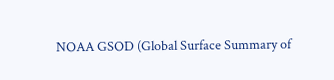NOAA GSOD (Global Surface Summary of